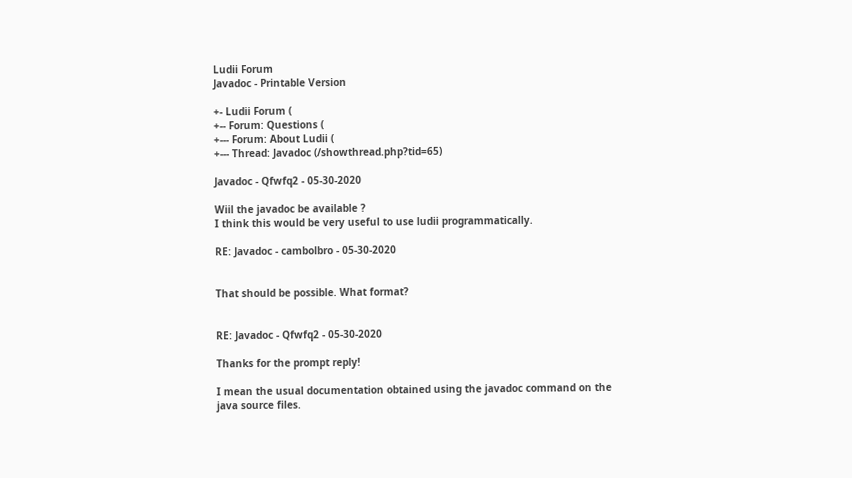Ludii Forum
Javadoc - Printable Version

+- Ludii Forum (
+-- Forum: Questions (
+--- Forum: About Ludii (
+--- Thread: Javadoc (/showthread.php?tid=65)

Javadoc - Qfwfq2 - 05-30-2020

Wiil the javadoc be available ?
I think this would be very useful to use ludii programmatically.

RE: Javadoc - cambolbro - 05-30-2020


That should be possible. What format?


RE: Javadoc - Qfwfq2 - 05-30-2020

Thanks for the prompt reply!

I mean the usual documentation obtained using the javadoc command on the java source files.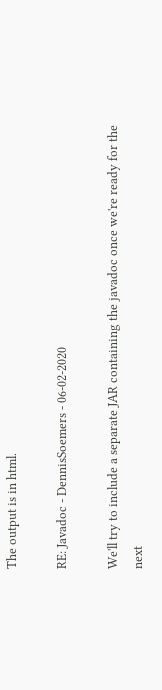The output is in html.

RE: Javadoc - DennisSoemers - 06-02-2020

We'll try to include a separate JAR containing the javadoc once we're ready for the next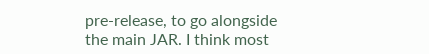pre-release, to go alongside the main JAR. I think most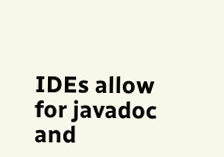IDEs allow for javadoc and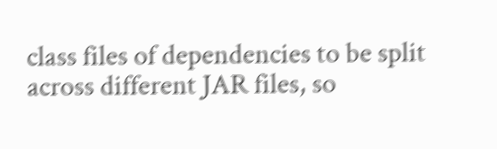class files of dependencies to be split across different JAR files, so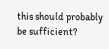this should probably be sufficient?